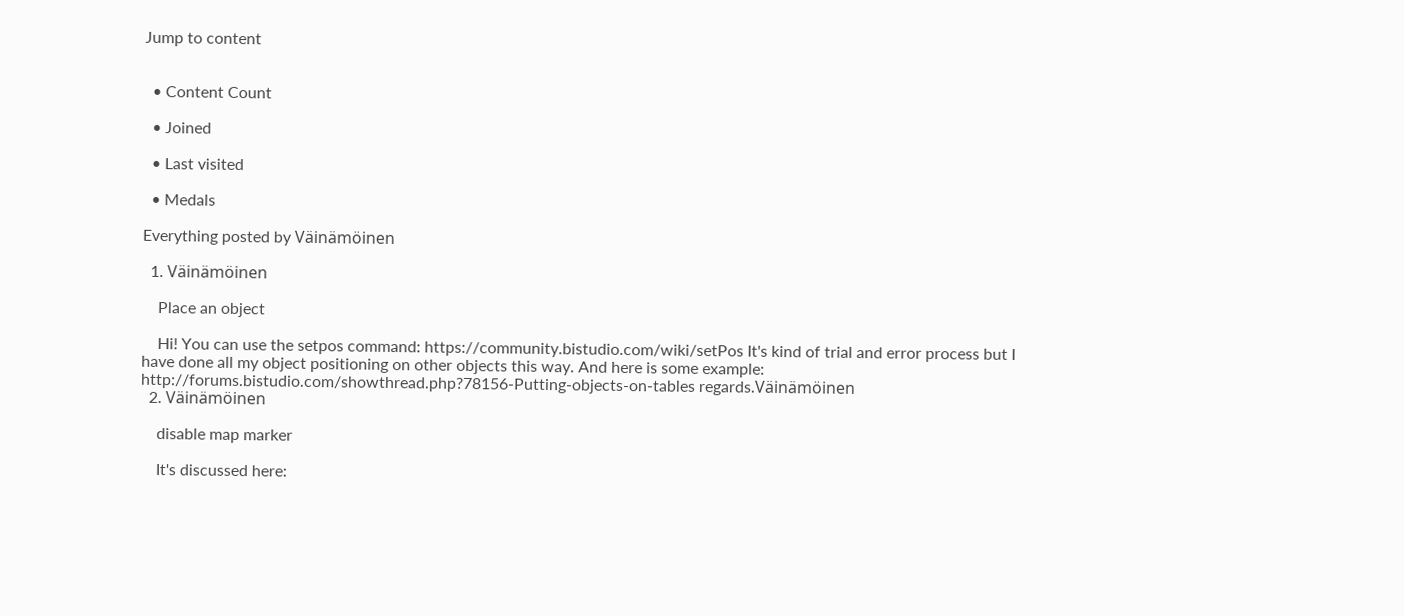Jump to content


  • Content Count

  • Joined

  • Last visited

  • Medals

Everything posted by Väinämöinen

  1. Väinämöinen

    Place an object

    Hi! You can use the setpos command: https://community.bistudio.com/wiki/setPos It's kind of trial and error process but I have done all my object positioning on other objects this way. And here is some example: http://forums.bistudio.com/showthread.php?78156-Putting-objects-on-tables regards.Väinämöinen
  2. Väinämöinen

    disable map marker

    It's discussed here: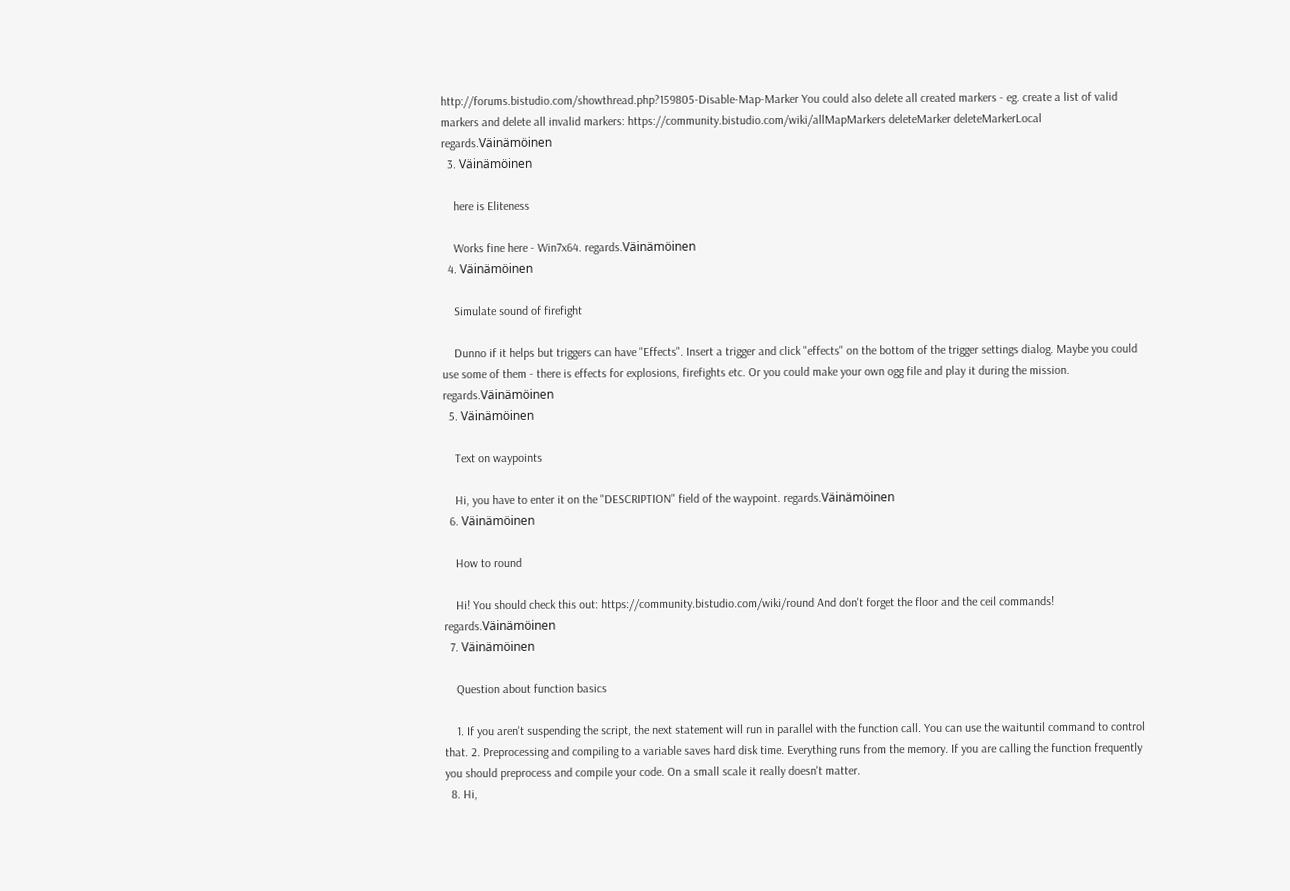http://forums.bistudio.com/showthread.php?159805-Disable-Map-Marker You could also delete all created markers - eg. create a list of valid markers and delete all invalid markers: https://community.bistudio.com/wiki/allMapMarkers deleteMarker deleteMarkerLocal regards.Väinämöinen
  3. Väinämöinen

    here is Eliteness

    Works fine here - Win7x64. regards.Väinämöinen
  4. Väinämöinen

    Simulate sound of firefight

    Dunno if it helps but triggers can have "Effects". Insert a trigger and click "effects" on the bottom of the trigger settings dialog. Maybe you could use some of them - there is effects for explosions, firefights etc. Or you could make your own ogg file and play it during the mission. regards.Väinämöinen
  5. Väinämöinen

    Text on waypoints

    Hi, you have to enter it on the "DESCRIPTION" field of the waypoint. regards.Väinämöinen
  6. Väinämöinen

    How to round

    Hi! You should check this out: https://community.bistudio.com/wiki/round And don't forget the floor and the ceil commands! regards.Väinämöinen
  7. Väinämöinen

    Question about function basics

    1. If you aren't suspending the script, the next statement will run in parallel with the function call. You can use the waituntil command to control that. 2. Preprocessing and compiling to a variable saves hard disk time. Everything runs from the memory. If you are calling the function frequently you should preprocess and compile your code. On a small scale it really doesn't matter.
  8. Hi,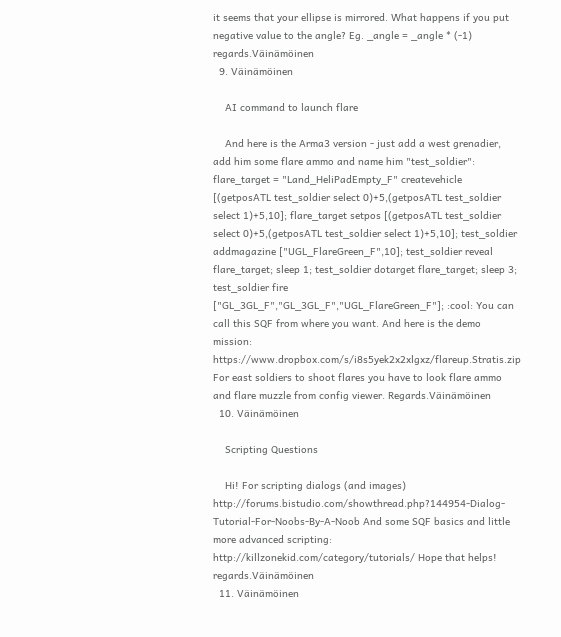it seems that your ellipse is mirrored. What happens if you put negative value to the angle? Eg. _angle = _angle * (-1) regards.Väinämöinen
  9. Väinämöinen

    AI command to launch flare

    And here is the Arma3 version - just add a west grenadier, add him some flare ammo and name him "test_soldier": flare_target = "Land_HeliPadEmpty_F" createvehicle [(getposATL test_soldier select 0)+5,(getposATL test_soldier select 1)+5,10]; flare_target setpos [(getposATL test_soldier select 0)+5,(getposATL test_soldier select 1)+5,10]; test_soldier addmagazine ["UGL_FlareGreen_F",10]; test_soldier reveal flare_target; sleep 1; test_soldier dotarget flare_target; sleep 3; test_soldier fire ["GL_3GL_F","GL_3GL_F","UGL_FlareGreen_F"]; :cool: You can call this SQF from where you want. And here is the demo mission: https://www.dropbox.com/s/i8s5yek2x2xlgxz/flareup.Stratis.zip For east soldiers to shoot flares you have to look flare ammo and flare muzzle from config viewer. Regards.Väinämöinen
  10. Väinämöinen

    Scripting Questions

    Hi! For scripting dialogs (and images) http://forums.bistudio.com/showthread.php?144954-Dialog-Tutorial-For-Noobs-By-A-Noob And some SQF basics and little more advanced scripting: http://killzonekid.com/category/tutorials/ Hope that helps! regards.Väinämöinen
  11. Väinämöinen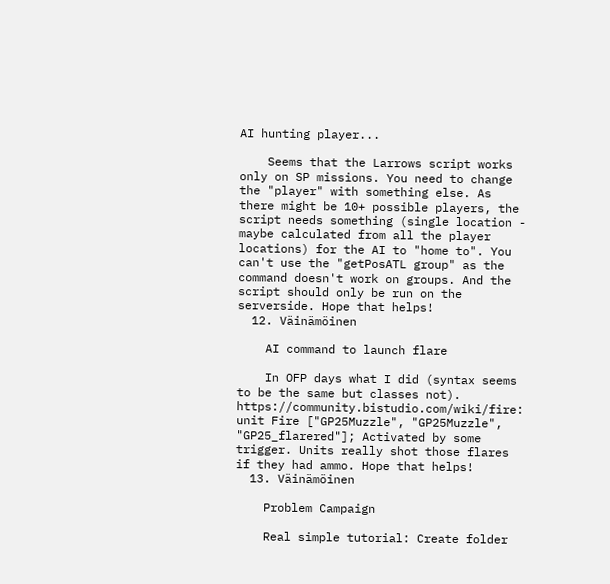AI hunting player...

    Seems that the Larrows script works only on SP missions. You need to change the "player" with something else. As there might be 10+ possible players, the script needs something (single location - maybe calculated from all the player locations) for the AI to "home to". You can't use the "getPosATL group" as the command doesn't work on groups. And the script should only be run on the serverside. Hope that helps!
  12. Väinämöinen

    AI command to launch flare

    In OFP days what I did (syntax seems to be the same but classes not). https://community.bistudio.com/wiki/fire: unit Fire ["GP25Muzzle", "GP25Muzzle", "GP25_flarered"]; Activated by some trigger. Units really shot those flares if they had ammo. Hope that helps!
  13. Väinämöinen

    Problem Campaign

    Real simple tutorial: Create folder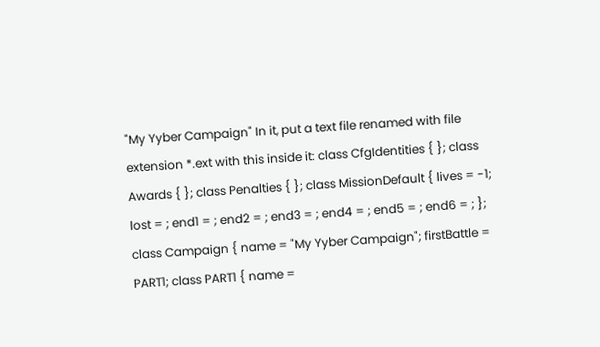"My Yyber Campaign" In it, put a text file renamed with file extension *.ext with this inside it: class CfgIdentities { }; class Awards { }; class Penalties { }; class MissionDefault { lives = -1; lost = ; end1 = ; end2 = ; end3 = ; end4 = ; end5 = ; end6 = ; }; class Campaign { name = "My Yyber Campaign"; firstBattle = PART1; class PART1 { name =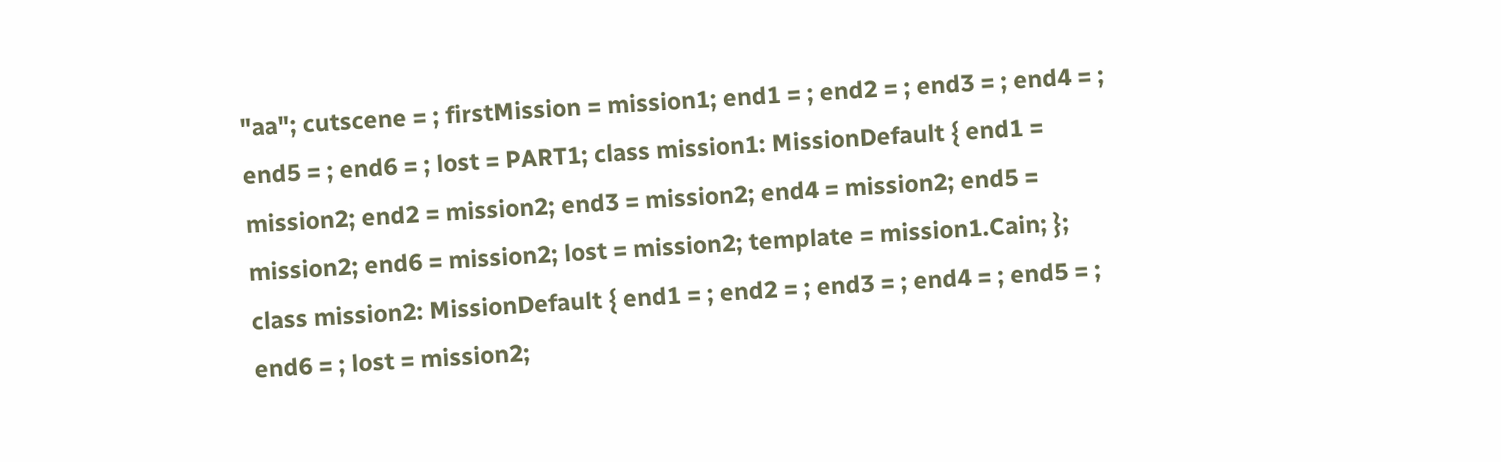"aa"; cutscene = ; firstMission = mission1; end1 = ; end2 = ; end3 = ; end4 = ; end5 = ; end6 = ; lost = PART1; class mission1: MissionDefault { end1 = mission2; end2 = mission2; end3 = mission2; end4 = mission2; end5 = mission2; end6 = mission2; lost = mission2; template = mission1.Cain; }; class mission2: MissionDefault { end1 = ; end2 = ; end3 = ; end4 = ; end5 = ; end6 = ; lost = mission2;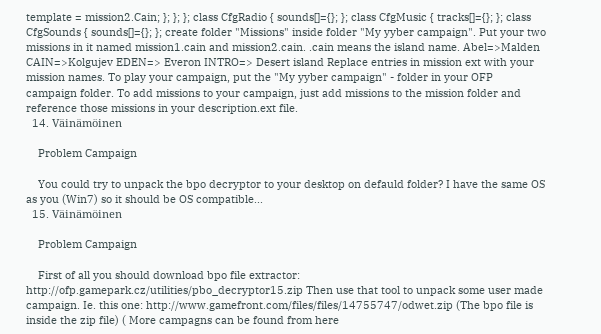template = mission2.Cain; }; }; }; class CfgRadio { sounds[]={}; }; class CfgMusic { tracks[]={}; }; class CfgSounds { sounds[]={}; }; create folder "Missions" inside folder "My yyber campaign". Put your two missions in it named mission1.cain and mission2.cain. .cain means the island name. Abel=>Malden CAIN=>Kolgujev EDEN=> Everon INTRO=> Desert island Replace entries in mission ext with your mission names. To play your campaign, put the "My yyber campaign" - folder in your OFP campaign folder. To add missions to your campaign, just add missions to the mission folder and reference those missions in your description.ext file.
  14. Väinämöinen

    Problem Campaign

    You could try to unpack the bpo decryptor to your desktop on defauld folder? I have the same OS as you (Win7) so it should be OS compatible...
  15. Väinämöinen

    Problem Campaign

    First of all you should download bpo file extractor: http://ofp.gamepark.cz/utilities/pbo_decryptor15.zip Then use that tool to unpack some user made campaign. Ie. this one: http://www.gamefront.com/files/files/14755747/odwet.zip (The bpo file is inside the zip file) ( More campagns can be found from here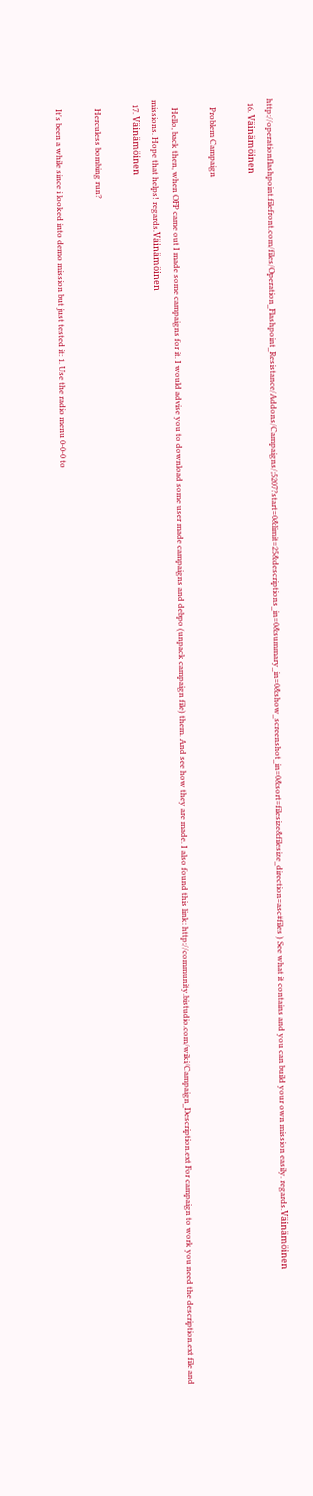http://operationflashpoint.filefront.com/files/Operation_Flashpoint_Resistance/Addons/Campaigns/;5207?start=0&limit=25&descriptions_in=0&summary_in=0&show_screenshot_in=0&sort=filesize&filesize_direction=asc#files ) See what it contains and you can build your own mission easily. regards.Väinämöinen
  16. Väinämöinen

    Problem Campaign

    Hello, back then, when OFP came out I made some campaigns for it. I would advise you to download some user made campaigns and debpo (unpack campaign file) them. And see how they are made. I also found this link: http://community.bistudio.com/wiki/Campaign_Description.ext For campaign to work you need the description.ext file and missions. Hope that helps! regards.Väinämöinen
  17. Väinämöinen

    Herculess bombing run?

    It's been a while since i looked into demo mission but just tested it: 1. Use the radio menu 0-0-0 to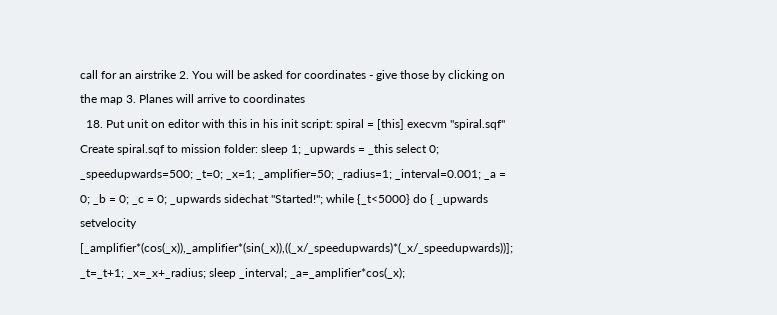call for an airstrike 2. You will be asked for coordinates - give those by clicking on the map 3. Planes will arrive to coordinates
  18. Put unit on editor with this in his init script: spiral = [this] execvm "spiral.sqf" Create spiral.sqf to mission folder: sleep 1; _upwards = _this select 0; _speedupwards=500; _t=0; _x=1; _amplifier=50; _radius=1; _interval=0.001; _a = 0; _b = 0; _c = 0; _upwards sidechat "Started!"; while {_t<5000} do { _upwards setvelocity [_amplifier*(cos(_x)),_amplifier*(sin(_x)),((_x/_speedupwards)*(_x/_speedupwards))]; _t=_t+1; _x=_x+_radius; sleep _interval; _a=_amplifier*cos(_x);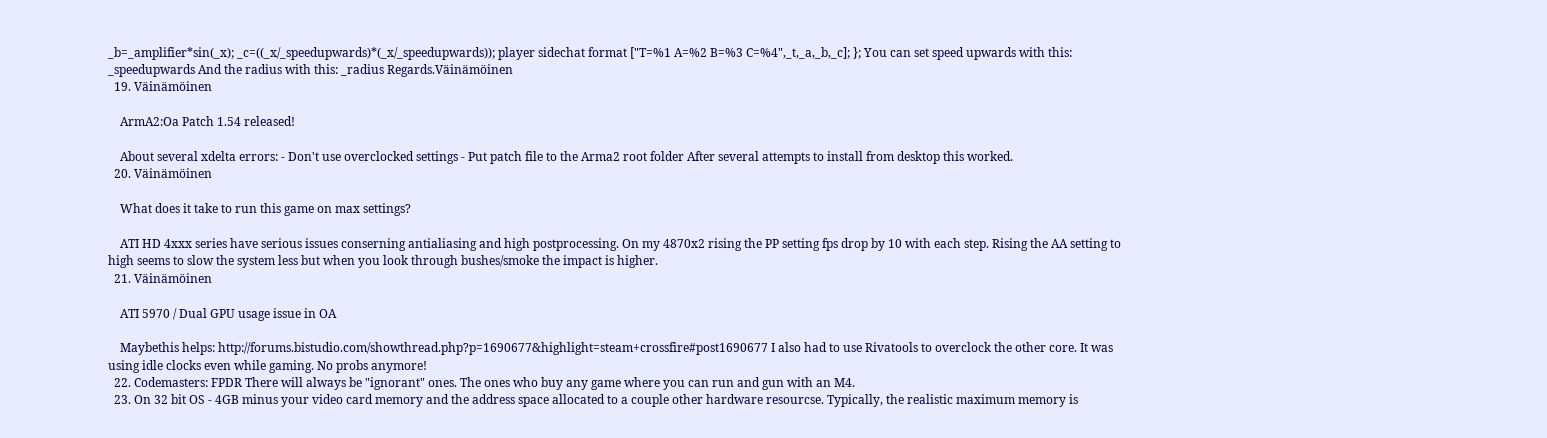_b=_amplifier*sin(_x); _c=((_x/_speedupwards)*(_x/_speedupwards)); player sidechat format ["T=%1 A=%2 B=%3 C=%4",_t,_a,_b,_c]; }; You can set speed upwards with this: _speedupwards And the radius with this: _radius Regards.Väinämöinen
  19. Väinämöinen

    ArmA2:Oa Patch 1.54 released!

    About several xdelta errors: - Don't use overclocked settings - Put patch file to the Arma2 root folder After several attempts to install from desktop this worked.
  20. Väinämöinen

    What does it take to run this game on max settings?

    ATI HD 4xxx series have serious issues conserning antialiasing and high postprocessing. On my 4870x2 rising the PP setting fps drop by 10 with each step. Rising the AA setting to high seems to slow the system less but when you look through bushes/smoke the impact is higher.
  21. Väinämöinen

    ATI 5970 / Dual GPU usage issue in OA

    Maybethis helps: http://forums.bistudio.com/showthread.php?p=1690677&highlight=steam+crossfire#post1690677 I also had to use Rivatools to overclock the other core. It was using idle clocks even while gaming. No probs anymore!
  22. Codemasters: FPDR There will always be "ignorant" ones. The ones who buy any game where you can run and gun with an M4.
  23. On 32 bit OS - 4GB minus your video card memory and the address space allocated to a couple other hardware resourcse. Typically, the realistic maximum memory is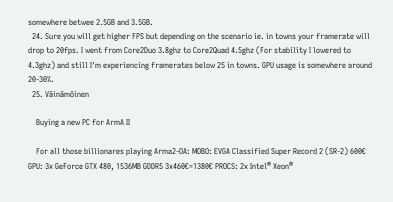somewhere betwee 2.5GB and 3.5GB.
  24. Sure you will get higher FPS but depending on the scenario ie. in towns your framerate will drop to 20fps. I went from Core2Duo 3.8ghz to Core2Quad 4.5ghz (For stability I lowered to 4.3ghz) and still I'm experiencing framerates below 25 in towns. GPU usage is somewhere around 20-30%.
  25. Väinämöinen

    Buying a new PC for ArmA II

    For all those billionares playing Arma2-OA: MOBO: EVGA Classified Super Record 2 (SR-2) 600€ GPU: 3x GeForce GTX 480, 1536MB GDDR5 3x460€=1380€ PROCS: 2x Intel® Xeon®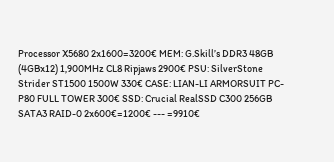Processor X5680 2x1600=3200€ MEM: G.Skill’s DDR3 48GB (4GBx12) 1,900MHz CL8 Ripjaws 2900€ PSU: SilverStone Strider ST1500 1500W 330€ CASE: LIAN-LI ARMORSUIT PC-P80 FULL TOWER 300€ SSD: Crucial RealSSD C300 256GB SATA3 RAID-0 2x600€=1200€ --- =9910€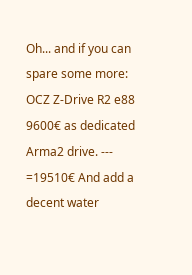Oh... and if you can spare some more: OCZ Z-Drive R2 e88 9600€ as dedicated Arma2 drive. --- =19510€ And add a decent water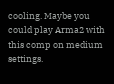cooling. Maybe you could play Arma2 with this comp on medium settings.